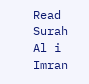Read Surah Al i Imran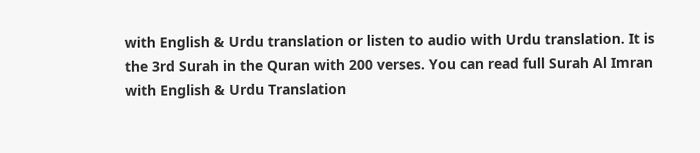with English & Urdu translation or listen to audio with Urdu translation. It is the 3rd Surah in the Quran with 200 verses. You can read full Surah Al Imran with English & Urdu Translation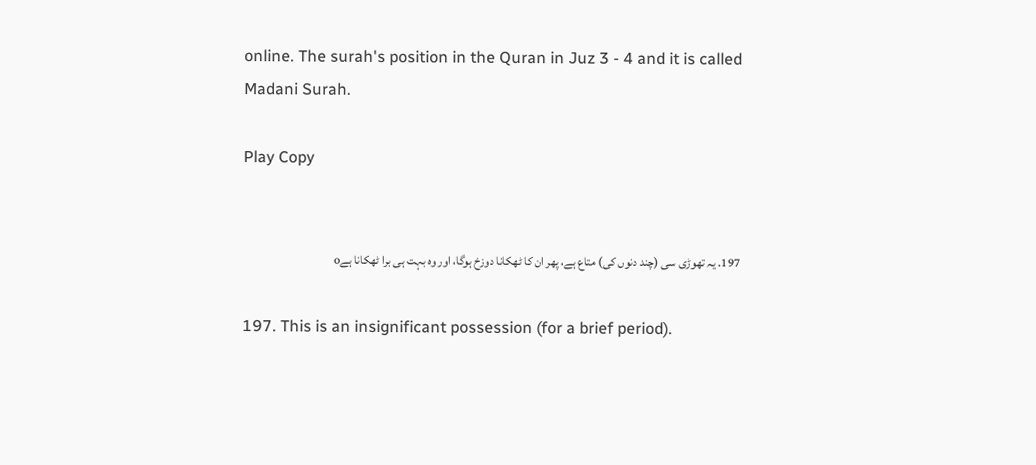online. The surah's position in the Quran in Juz 3 - 4 and it is called Madani Surah.

Play Copy


197. یہ تھوڑی سی (چند دنوں کی) متاع ہے، پھر ان کا ٹھکانا دوزخ ہوگا، اور وہ بہت ہی برا ٹھکانا ہےo

197. This is an insignificant possession (for a brief period).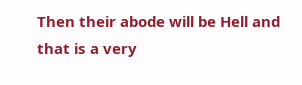Then their abode will be Hell and that is a very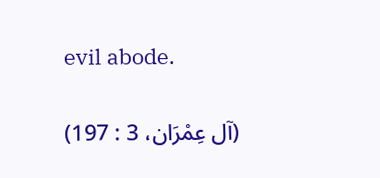evil abode.

(آل عِمْرَان، 3 : 197)